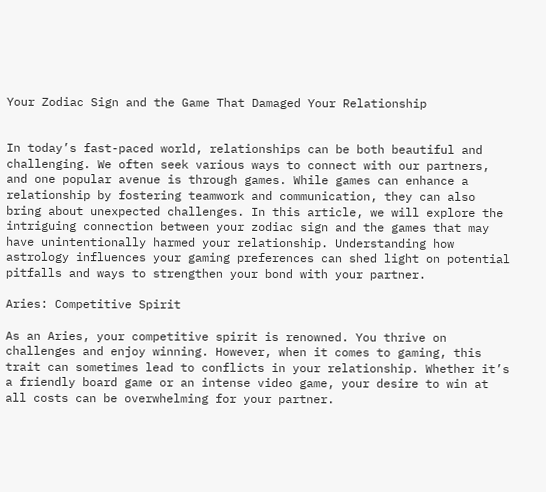Your Zodiac Sign and the Game That Damaged Your Relationship


In today’s fast-paced world, relationships can be both beautiful and challenging. We often seek various ways to connect with our partners, and one popular avenue is through games. While games can enhance a relationship by fostering teamwork and communication, they can also bring about unexpected challenges. In this article, we will explore the intriguing connection between your zodiac sign and the games that may have unintentionally harmed your relationship. Understanding how astrology influences your gaming preferences can shed light on potential pitfalls and ways to strengthen your bond with your partner.

Aries: Competitive Spirit

As an Aries, your competitive spirit is renowned. You thrive on challenges and enjoy winning. However, when it comes to gaming, this trait can sometimes lead to conflicts in your relationship. Whether it’s a friendly board game or an intense video game, your desire to win at all costs can be overwhelming for your partner.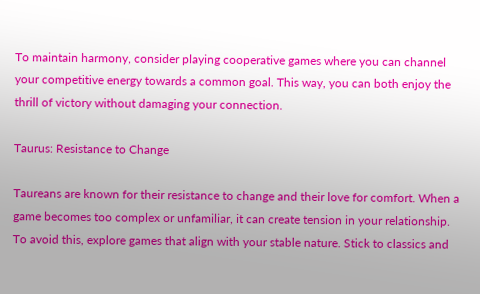To maintain harmony, consider playing cooperative games where you can channel your competitive energy towards a common goal. This way, you can both enjoy the thrill of victory without damaging your connection.

Taurus: Resistance to Change

Taureans are known for their resistance to change and their love for comfort. When a game becomes too complex or unfamiliar, it can create tension in your relationship. To avoid this, explore games that align with your stable nature. Stick to classics and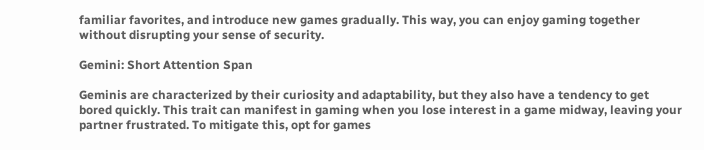familiar favorites, and introduce new games gradually. This way, you can enjoy gaming together without disrupting your sense of security.

Gemini: Short Attention Span

Geminis are characterized by their curiosity and adaptability, but they also have a tendency to get bored quickly. This trait can manifest in gaming when you lose interest in a game midway, leaving your partner frustrated. To mitigate this, opt for games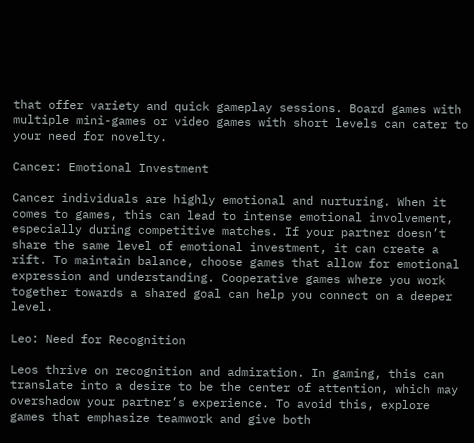that offer variety and quick gameplay sessions. Board games with multiple mini-games or video games with short levels can cater to your need for novelty.

Cancer: Emotional Investment

Cancer individuals are highly emotional and nurturing. When it comes to games, this can lead to intense emotional involvement, especially during competitive matches. If your partner doesn’t share the same level of emotional investment, it can create a rift. To maintain balance, choose games that allow for emotional expression and understanding. Cooperative games where you work together towards a shared goal can help you connect on a deeper level.

Leo: Need for Recognition

Leos thrive on recognition and admiration. In gaming, this can translate into a desire to be the center of attention, which may overshadow your partner’s experience. To avoid this, explore games that emphasize teamwork and give both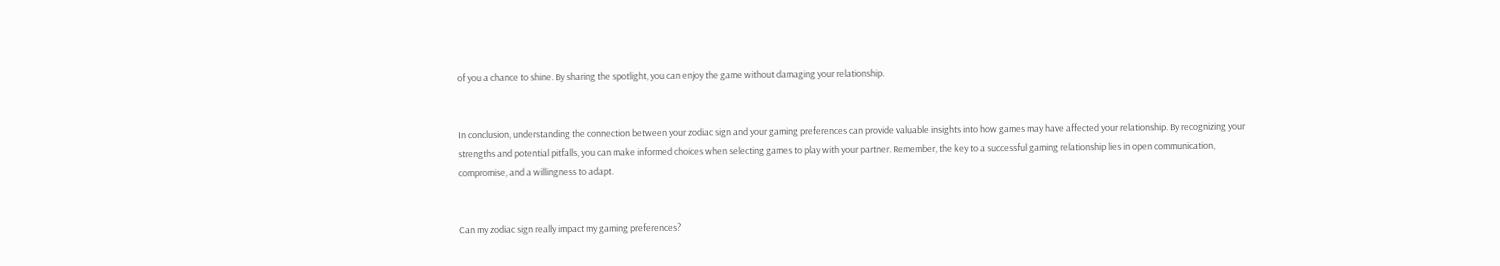of you a chance to shine. By sharing the spotlight, you can enjoy the game without damaging your relationship.


In conclusion, understanding the connection between your zodiac sign and your gaming preferences can provide valuable insights into how games may have affected your relationship. By recognizing your strengths and potential pitfalls, you can make informed choices when selecting games to play with your partner. Remember, the key to a successful gaming relationship lies in open communication, compromise, and a willingness to adapt.


Can my zodiac sign really impact my gaming preferences?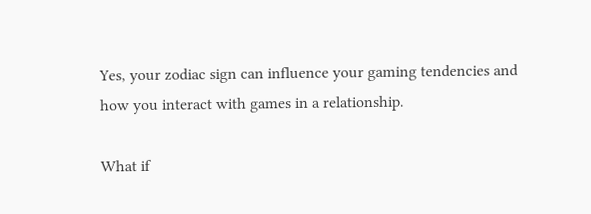Yes, your zodiac sign can influence your gaming tendencies and how you interact with games in a relationship.

What if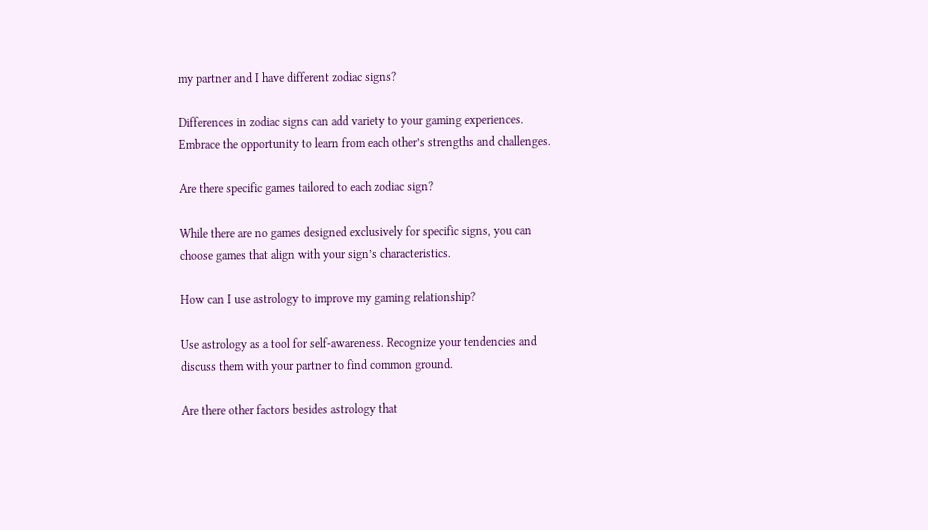my partner and I have different zodiac signs?

Differences in zodiac signs can add variety to your gaming experiences. Embrace the opportunity to learn from each other’s strengths and challenges.

Are there specific games tailored to each zodiac sign?

While there are no games designed exclusively for specific signs, you can choose games that align with your sign’s characteristics.

How can I use astrology to improve my gaming relationship?

Use astrology as a tool for self-awareness. Recognize your tendencies and discuss them with your partner to find common ground.

Are there other factors besides astrology that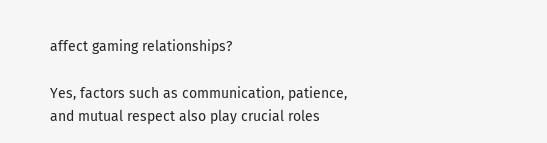affect gaming relationships?

Yes, factors such as communication, patience, and mutual respect also play crucial roles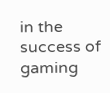in the success of gaming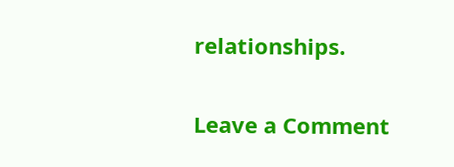relationships.

Leave a Comment